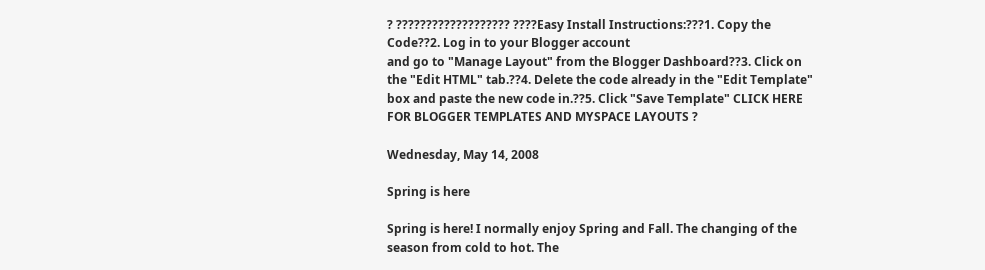? ??????????????????? ????Easy Install Instructions:???1. Copy the Code??2. Log in to your Blogger account
and go to "Manage Layout" from the Blogger Dashboard??3. Click on the "Edit HTML" tab.??4. Delete the code already in the "Edit Template" box and paste the new code in.??5. Click "Save Template" CLICK HERE FOR BLOGGER TEMPLATES AND MYSPACE LAYOUTS ?

Wednesday, May 14, 2008

Spring is here

Spring is here! I normally enjoy Spring and Fall. The changing of the season from cold to hot. The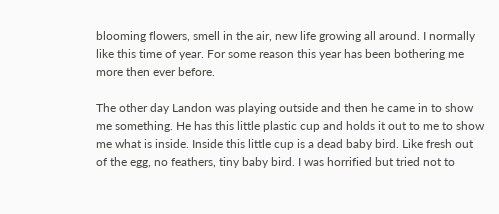blooming flowers, smell in the air, new life growing all around. I normally like this time of year. For some reason this year has been bothering me more then ever before.

The other day Landon was playing outside and then he came in to show me something. He has this little plastic cup and holds it out to me to show me what is inside. Inside this little cup is a dead baby bird. Like fresh out of the egg, no feathers, tiny baby bird. I was horrified but tried not to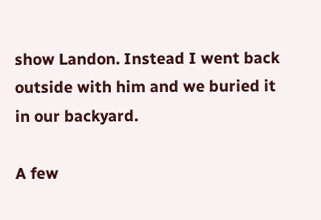show Landon. Instead I went back outside with him and we buried it in our backyard.

A few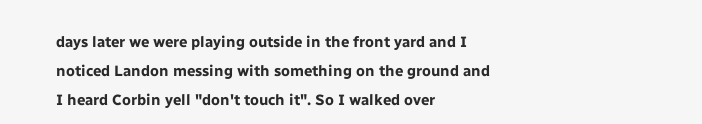days later we were playing outside in the front yard and I noticed Landon messing with something on the ground and I heard Corbin yell "don't touch it". So I walked over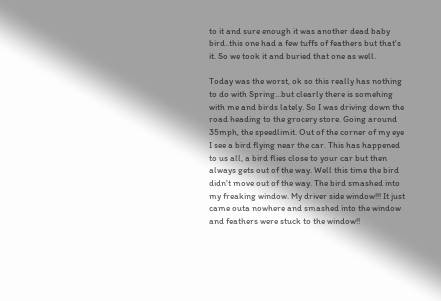to it and sure enough it was another dead baby bird..this one had a few tuffs of feathers but that's it. So we took it and buried that one as well.

Today was the worst, ok so this really has nothing to do with Spring...but clearly there is somehing with me and birds lately. So I was driving down the road heading to the grocery store. Going around 35mph, the speedlimit. Out of the corner of my eye I see a bird flying near the car. This has happened to us all, a bird flies close to your car but then always gets out of the way. Well this time the bird didn't move out of the way. The bird smashed into my freaking window. My driver side window!!! It just came outa nowhere and smashed into the window and feathers were stuck to the window!!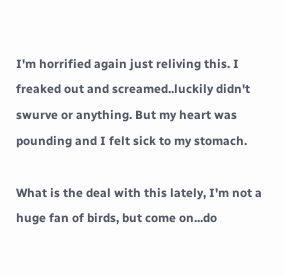I'm horrified again just reliving this. I freaked out and screamed..luckily didn't swurve or anything. But my heart was pounding and I felt sick to my stomach.

What is the deal with this lately, I'm not a huge fan of birds, but come on...do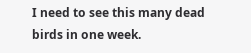I need to see this many dead birds in one week.